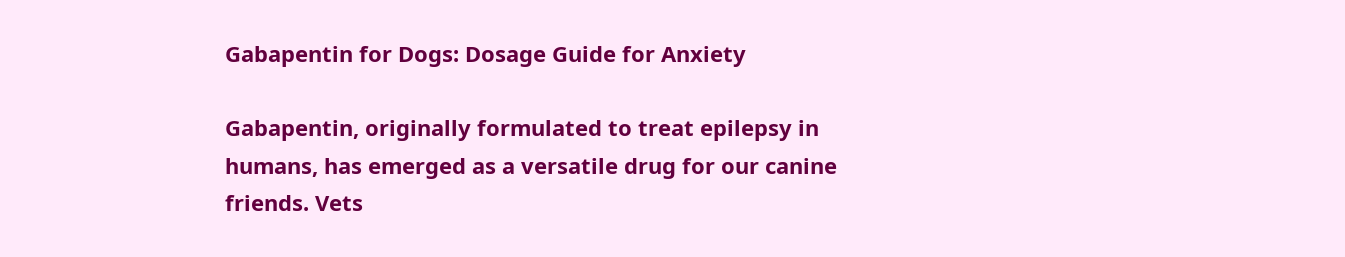Gabapentin for Dogs: Dosage Guide for Anxiety

Gabapentin, originally formulated to treat epilepsy in humans, has emerged as a versatile drug for our canine friends. Vets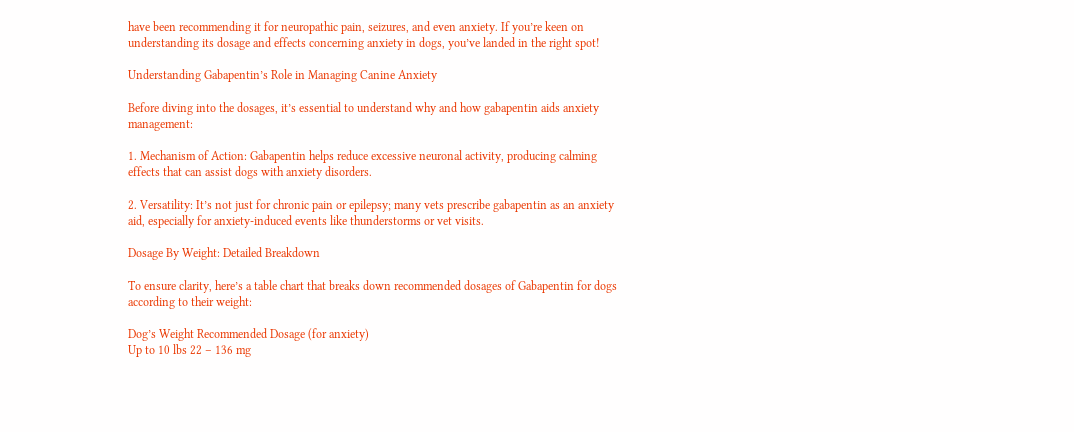have been recommending it for neuropathic pain, seizures, and even anxiety. If you’re keen on understanding its dosage and effects concerning anxiety in dogs, you’ve landed in the right spot!

Understanding Gabapentin’s Role in Managing Canine Anxiety

Before diving into the dosages, it’s essential to understand why and how gabapentin aids anxiety management:

1. Mechanism of Action: Gabapentin helps reduce excessive neuronal activity, producing calming effects that can assist dogs with anxiety disorders.

2. Versatility: It’s not just for chronic pain or epilepsy; many vets prescribe gabapentin as an anxiety aid, especially for anxiety-induced events like thunderstorms or vet visits.

Dosage By Weight: Detailed Breakdown

To ensure clarity, here’s a table chart that breaks down recommended dosages of Gabapentin for dogs according to their weight:

Dog’s Weight Recommended Dosage (for anxiety)
Up to 10 lbs 22 – 136 mg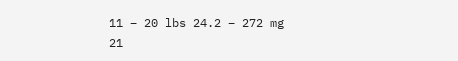11 – 20 lbs 24.2 – 272 mg
21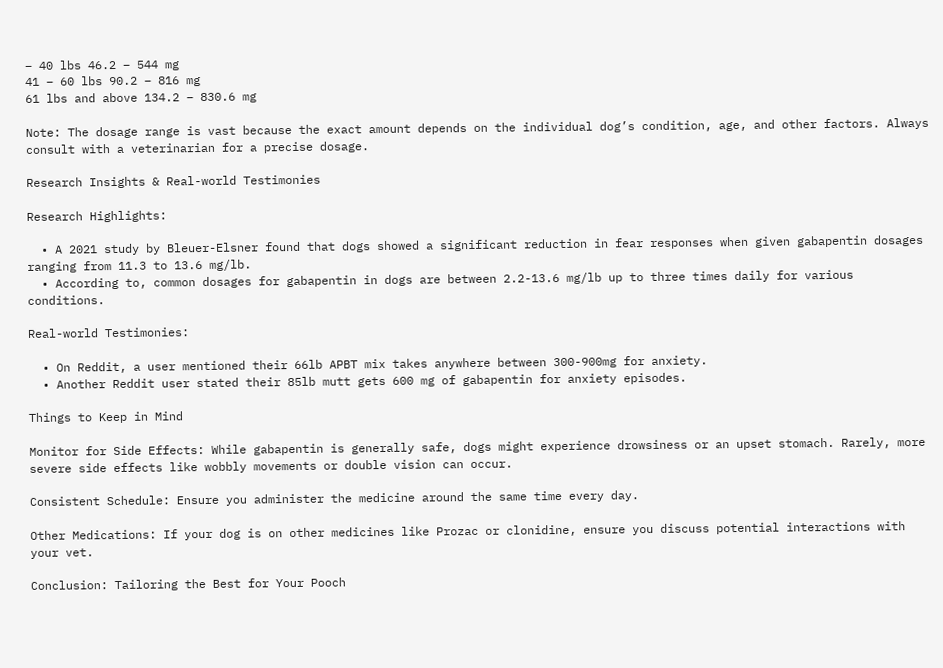– 40 lbs 46.2 – 544 mg
41 – 60 lbs 90.2 – 816 mg
61 lbs and above 134.2 – 830.6 mg

Note: The dosage range is vast because the exact amount depends on the individual dog’s condition, age, and other factors. Always consult with a veterinarian for a precise dosage.

Research Insights & Real-world Testimonies

Research Highlights:

  • A 2021 study by Bleuer-Elsner found that dogs showed a significant reduction in fear responses when given gabapentin dosages ranging from 11.3 to 13.6 mg/lb.
  • According to, common dosages for gabapentin in dogs are between 2.2-13.6 mg/lb up to three times daily for various conditions.

Real-world Testimonies:

  • On Reddit, a user mentioned their 66lb APBT mix takes anywhere between 300-900mg for anxiety.
  • Another Reddit user stated their 85lb mutt gets 600 mg of gabapentin for anxiety episodes.

Things to Keep in Mind

Monitor for Side Effects: While gabapentin is generally safe, dogs might experience drowsiness or an upset stomach. Rarely, more severe side effects like wobbly movements or double vision can occur.

Consistent Schedule: Ensure you administer the medicine around the same time every day.

Other Medications: If your dog is on other medicines like Prozac or clonidine, ensure you discuss potential interactions with your vet.

Conclusion: Tailoring the Best for Your Pooch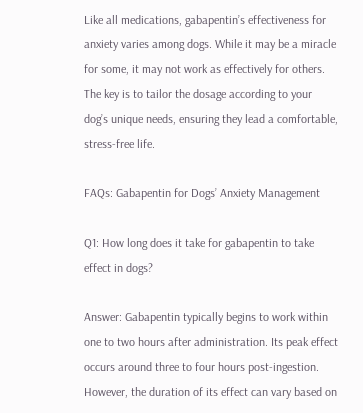Like all medications, gabapentin’s effectiveness for anxiety varies among dogs. While it may be a miracle for some, it may not work as effectively for others. The key is to tailor the dosage according to your dog’s unique needs, ensuring they lead a comfortable, stress-free life.

FAQs: Gabapentin for Dogs’ Anxiety Management

Q1: How long does it take for gabapentin to take effect in dogs?

Answer: Gabapentin typically begins to work within one to two hours after administration. Its peak effect occurs around three to four hours post-ingestion. However, the duration of its effect can vary based on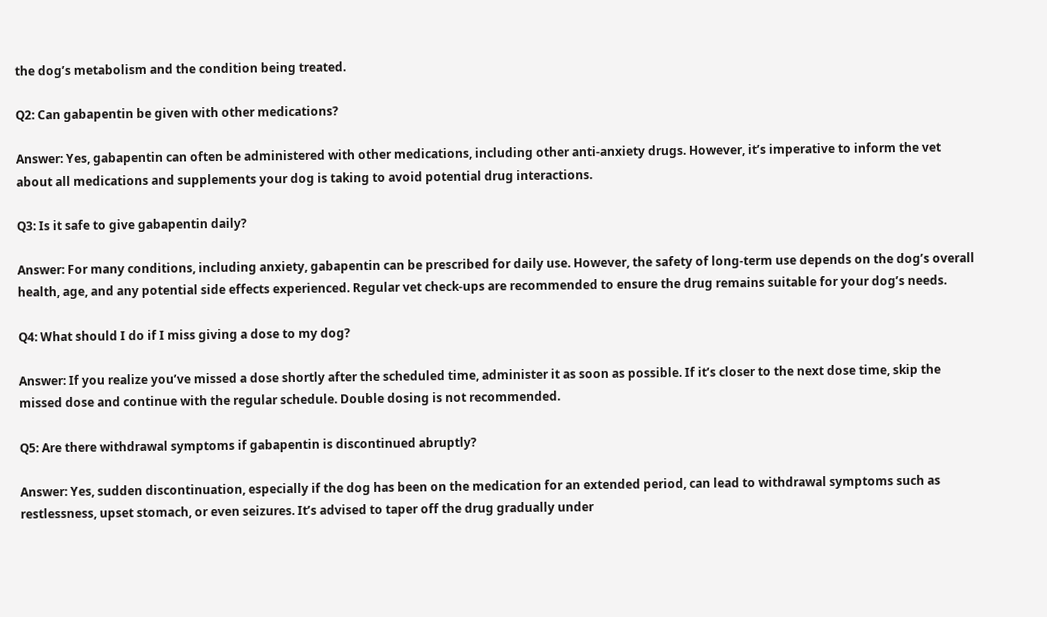the dog’s metabolism and the condition being treated.

Q2: Can gabapentin be given with other medications?

Answer: Yes, gabapentin can often be administered with other medications, including other anti-anxiety drugs. However, it’s imperative to inform the vet about all medications and supplements your dog is taking to avoid potential drug interactions.

Q3: Is it safe to give gabapentin daily?

Answer: For many conditions, including anxiety, gabapentin can be prescribed for daily use. However, the safety of long-term use depends on the dog’s overall health, age, and any potential side effects experienced. Regular vet check-ups are recommended to ensure the drug remains suitable for your dog’s needs.

Q4: What should I do if I miss giving a dose to my dog?

Answer: If you realize you’ve missed a dose shortly after the scheduled time, administer it as soon as possible. If it’s closer to the next dose time, skip the missed dose and continue with the regular schedule. Double dosing is not recommended.

Q5: Are there withdrawal symptoms if gabapentin is discontinued abruptly?

Answer: Yes, sudden discontinuation, especially if the dog has been on the medication for an extended period, can lead to withdrawal symptoms such as restlessness, upset stomach, or even seizures. It’s advised to taper off the drug gradually under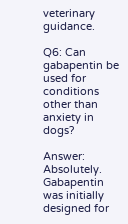veterinary guidance.

Q6: Can gabapentin be used for conditions other than anxiety in dogs?

Answer: Absolutely. Gabapentin was initially designed for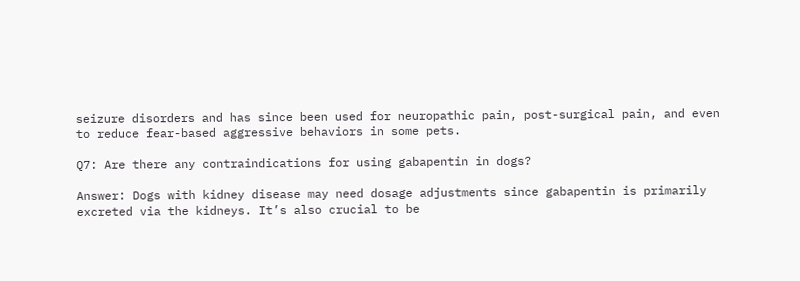seizure disorders and has since been used for neuropathic pain, post-surgical pain, and even to reduce fear-based aggressive behaviors in some pets.

Q7: Are there any contraindications for using gabapentin in dogs?

Answer: Dogs with kidney disease may need dosage adjustments since gabapentin is primarily excreted via the kidneys. It’s also crucial to be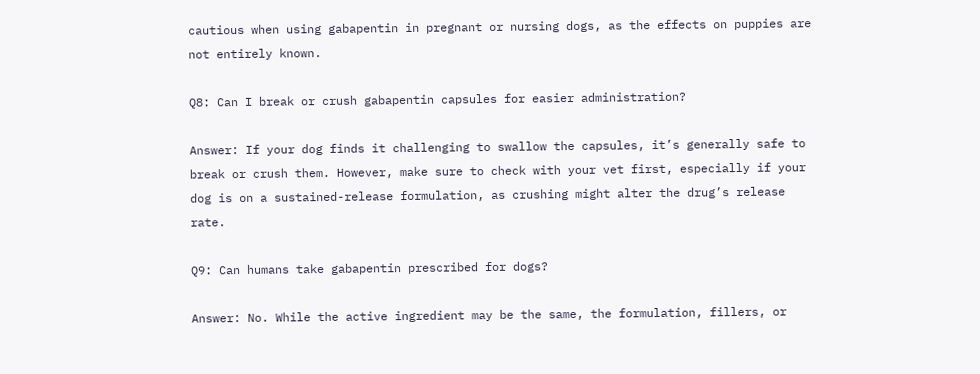cautious when using gabapentin in pregnant or nursing dogs, as the effects on puppies are not entirely known.

Q8: Can I break or crush gabapentin capsules for easier administration?

Answer: If your dog finds it challenging to swallow the capsules, it’s generally safe to break or crush them. However, make sure to check with your vet first, especially if your dog is on a sustained-release formulation, as crushing might alter the drug’s release rate.

Q9: Can humans take gabapentin prescribed for dogs?

Answer: No. While the active ingredient may be the same, the formulation, fillers, or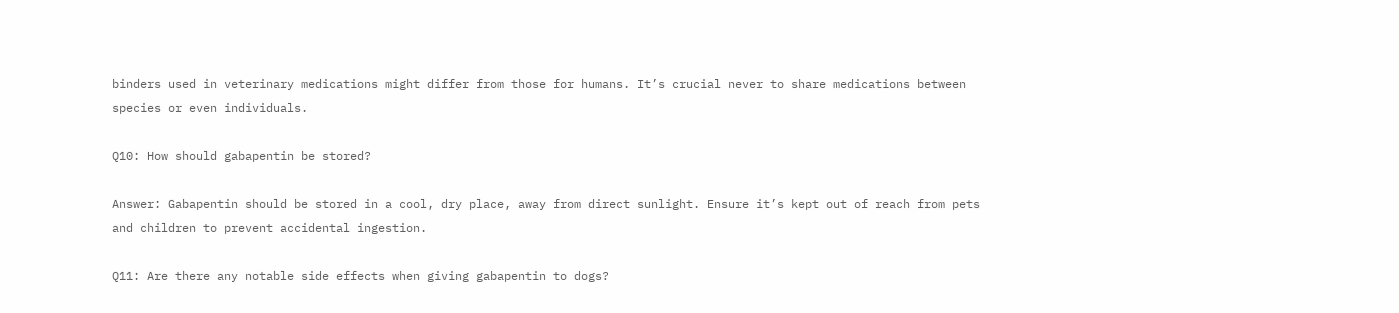binders used in veterinary medications might differ from those for humans. It’s crucial never to share medications between species or even individuals.

Q10: How should gabapentin be stored?

Answer: Gabapentin should be stored in a cool, dry place, away from direct sunlight. Ensure it’s kept out of reach from pets and children to prevent accidental ingestion.

Q11: Are there any notable side effects when giving gabapentin to dogs?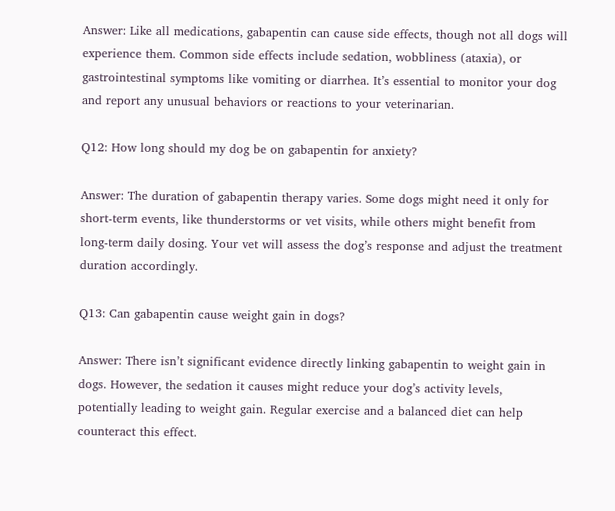Answer: Like all medications, gabapentin can cause side effects, though not all dogs will experience them. Common side effects include sedation, wobbliness (ataxia), or gastrointestinal symptoms like vomiting or diarrhea. It’s essential to monitor your dog and report any unusual behaviors or reactions to your veterinarian.

Q12: How long should my dog be on gabapentin for anxiety?

Answer: The duration of gabapentin therapy varies. Some dogs might need it only for short-term events, like thunderstorms or vet visits, while others might benefit from long-term daily dosing. Your vet will assess the dog’s response and adjust the treatment duration accordingly.

Q13: Can gabapentin cause weight gain in dogs?

Answer: There isn’t significant evidence directly linking gabapentin to weight gain in dogs. However, the sedation it causes might reduce your dog’s activity levels, potentially leading to weight gain. Regular exercise and a balanced diet can help counteract this effect.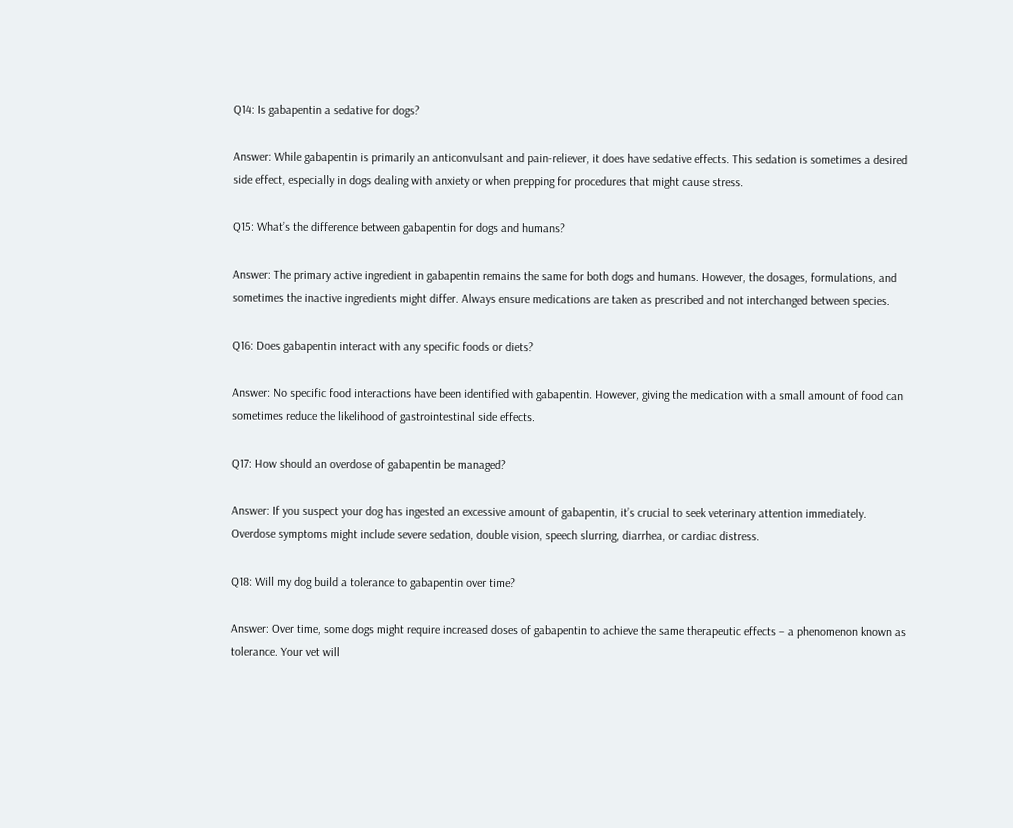Q14: Is gabapentin a sedative for dogs?

Answer: While gabapentin is primarily an anticonvulsant and pain-reliever, it does have sedative effects. This sedation is sometimes a desired side effect, especially in dogs dealing with anxiety or when prepping for procedures that might cause stress.

Q15: What’s the difference between gabapentin for dogs and humans?

Answer: The primary active ingredient in gabapentin remains the same for both dogs and humans. However, the dosages, formulations, and sometimes the inactive ingredients might differ. Always ensure medications are taken as prescribed and not interchanged between species.

Q16: Does gabapentin interact with any specific foods or diets?

Answer: No specific food interactions have been identified with gabapentin. However, giving the medication with a small amount of food can sometimes reduce the likelihood of gastrointestinal side effects.

Q17: How should an overdose of gabapentin be managed?

Answer: If you suspect your dog has ingested an excessive amount of gabapentin, it’s crucial to seek veterinary attention immediately. Overdose symptoms might include severe sedation, double vision, speech slurring, diarrhea, or cardiac distress.

Q18: Will my dog build a tolerance to gabapentin over time?

Answer: Over time, some dogs might require increased doses of gabapentin to achieve the same therapeutic effects – a phenomenon known as tolerance. Your vet will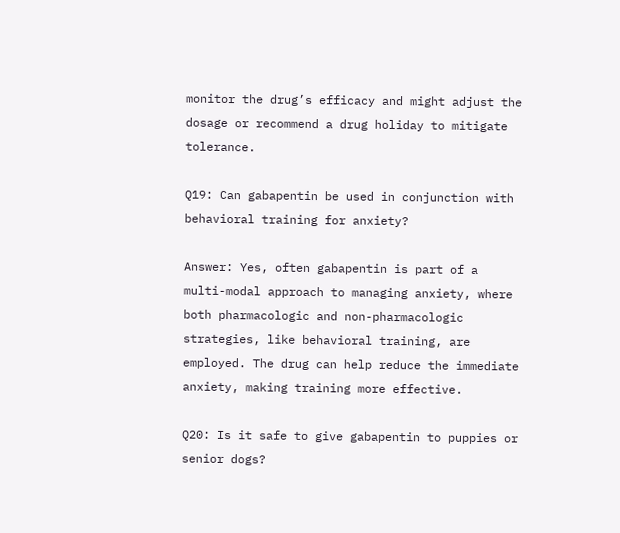monitor the drug’s efficacy and might adjust the dosage or recommend a drug holiday to mitigate tolerance.

Q19: Can gabapentin be used in conjunction with behavioral training for anxiety?

Answer: Yes, often gabapentin is part of a multi-modal approach to managing anxiety, where both pharmacologic and non-pharmacologic strategies, like behavioral training, are employed. The drug can help reduce the immediate anxiety, making training more effective.

Q20: Is it safe to give gabapentin to puppies or senior dogs?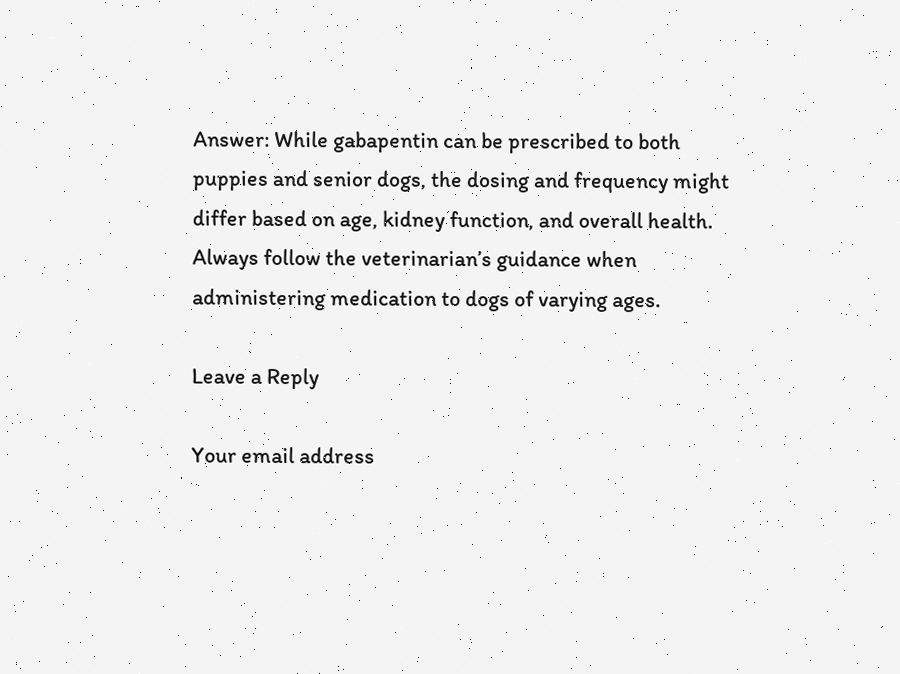Answer: While gabapentin can be prescribed to both puppies and senior dogs, the dosing and frequency might differ based on age, kidney function, and overall health. Always follow the veterinarian’s guidance when administering medication to dogs of varying ages.

Leave a Reply

Your email address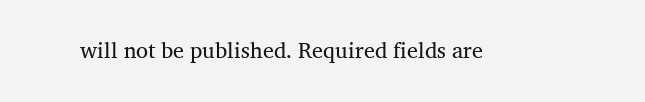will not be published. Required fields are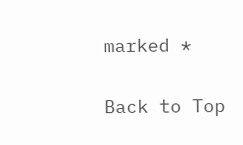marked *

Back to Top